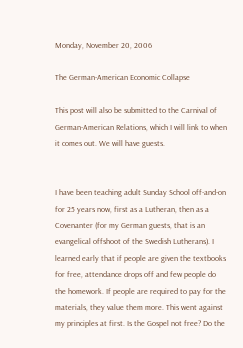Monday, November 20, 2006

The German-American Economic Collapse

This post will also be submitted to the Carnival of German-American Relations, which I will link to when it comes out. We will have guests.


I have been teaching adult Sunday School off-and-on for 25 years now, first as a Lutheran, then as a Covenanter (for my German guests, that is an evangelical offshoot of the Swedish Lutherans). I learned early that if people are given the textbooks for free, attendance drops off and few people do the homework. If people are required to pay for the materials, they value them more. This went against my principles at first. Is the Gospel not free? Do the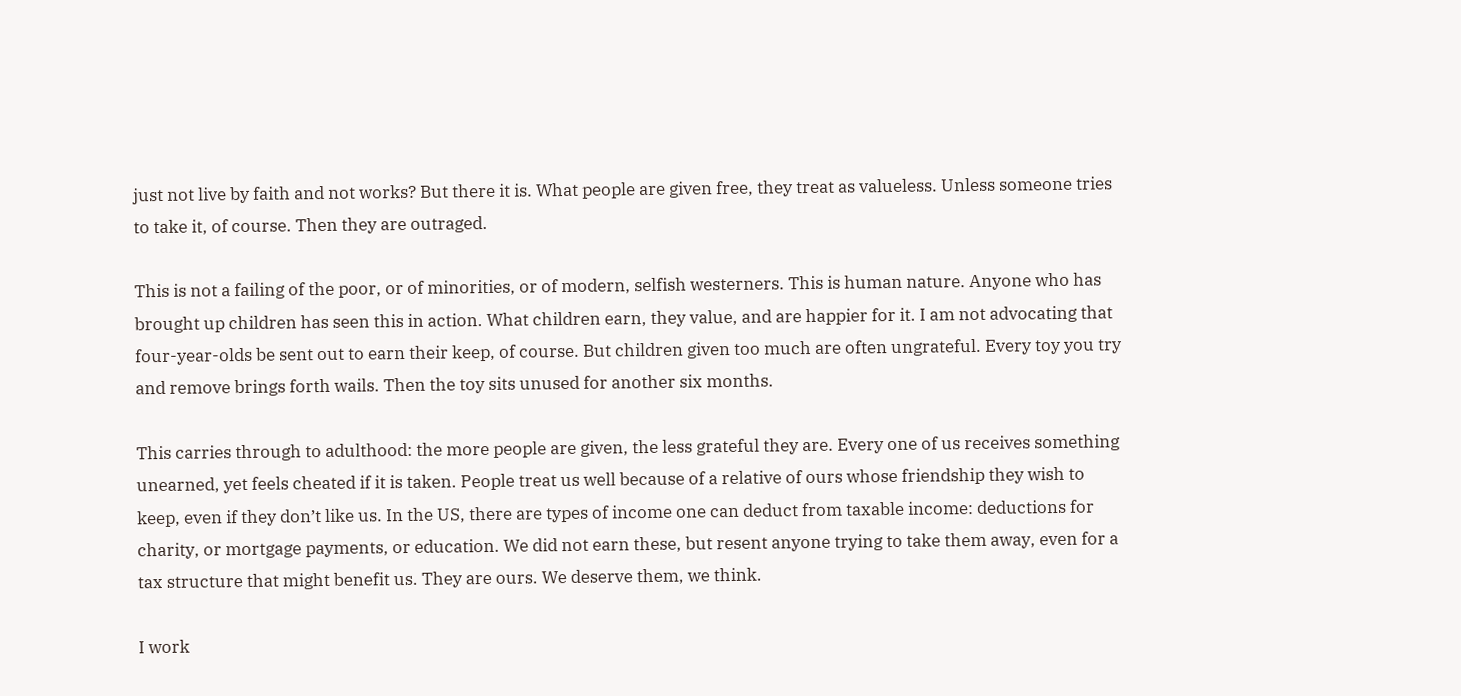just not live by faith and not works? But there it is. What people are given free, they treat as valueless. Unless someone tries to take it, of course. Then they are outraged.

This is not a failing of the poor, or of minorities, or of modern, selfish westerners. This is human nature. Anyone who has brought up children has seen this in action. What children earn, they value, and are happier for it. I am not advocating that four-year-olds be sent out to earn their keep, of course. But children given too much are often ungrateful. Every toy you try and remove brings forth wails. Then the toy sits unused for another six months.

This carries through to adulthood: the more people are given, the less grateful they are. Every one of us receives something unearned, yet feels cheated if it is taken. People treat us well because of a relative of ours whose friendship they wish to keep, even if they don’t like us. In the US, there are types of income one can deduct from taxable income: deductions for charity, or mortgage payments, or education. We did not earn these, but resent anyone trying to take them away, even for a tax structure that might benefit us. They are ours. We deserve them, we think.

I work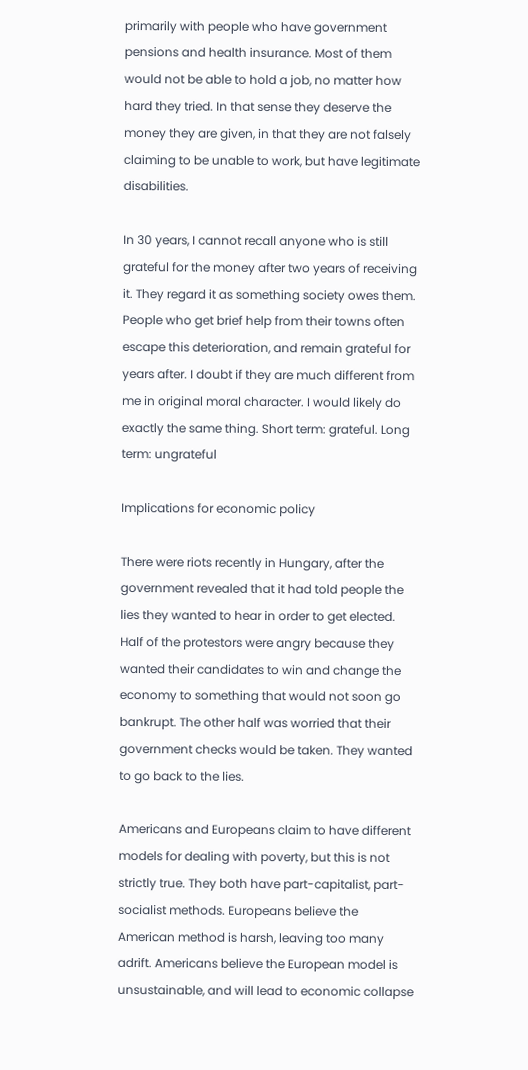primarily with people who have government pensions and health insurance. Most of them would not be able to hold a job, no matter how hard they tried. In that sense they deserve the money they are given, in that they are not falsely claiming to be unable to work, but have legitimate disabilities.

In 30 years, I cannot recall anyone who is still grateful for the money after two years of receiving it. They regard it as something society owes them. People who get brief help from their towns often escape this deterioration, and remain grateful for years after. I doubt if they are much different from me in original moral character. I would likely do exactly the same thing. Short term: grateful. Long term: ungrateful

Implications for economic policy

There were riots recently in Hungary, after the government revealed that it had told people the lies they wanted to hear in order to get elected. Half of the protestors were angry because they wanted their candidates to win and change the economy to something that would not soon go bankrupt. The other half was worried that their government checks would be taken. They wanted to go back to the lies.

Americans and Europeans claim to have different models for dealing with poverty, but this is not strictly true. They both have part-capitalist, part-socialist methods. Europeans believe the American method is harsh, leaving too many adrift. Americans believe the European model is unsustainable, and will lead to economic collapse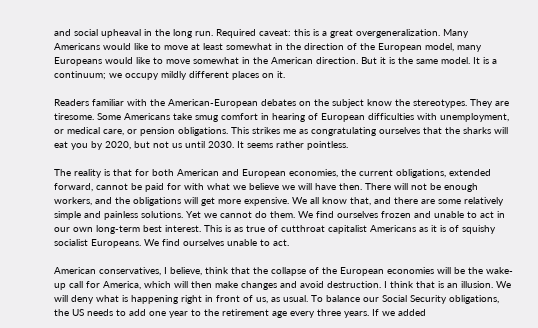and social upheaval in the long run. Required caveat: this is a great overgeneralization. Many Americans would like to move at least somewhat in the direction of the European model, many Europeans would like to move somewhat in the American direction. But it is the same model. It is a continuum; we occupy mildly different places on it.

Readers familiar with the American-European debates on the subject know the stereotypes. They are tiresome. Some Americans take smug comfort in hearing of European difficulties with unemployment, or medical care, or pension obligations. This strikes me as congratulating ourselves that the sharks will eat you by 2020, but not us until 2030. It seems rather pointless.

The reality is that for both American and European economies, the current obligations, extended forward, cannot be paid for with what we believe we will have then. There will not be enough workers, and the obligations will get more expensive. We all know that, and there are some relatively simple and painless solutions. Yet we cannot do them. We find ourselves frozen and unable to act in our own long-term best interest. This is as true of cutthroat capitalist Americans as it is of squishy socialist Europeans. We find ourselves unable to act.

American conservatives, I believe, think that the collapse of the European economies will be the wake-up call for America, which will then make changes and avoid destruction. I think that is an illusion. We will deny what is happening right in front of us, as usual. To balance our Social Security obligations, the US needs to add one year to the retirement age every three years. If we added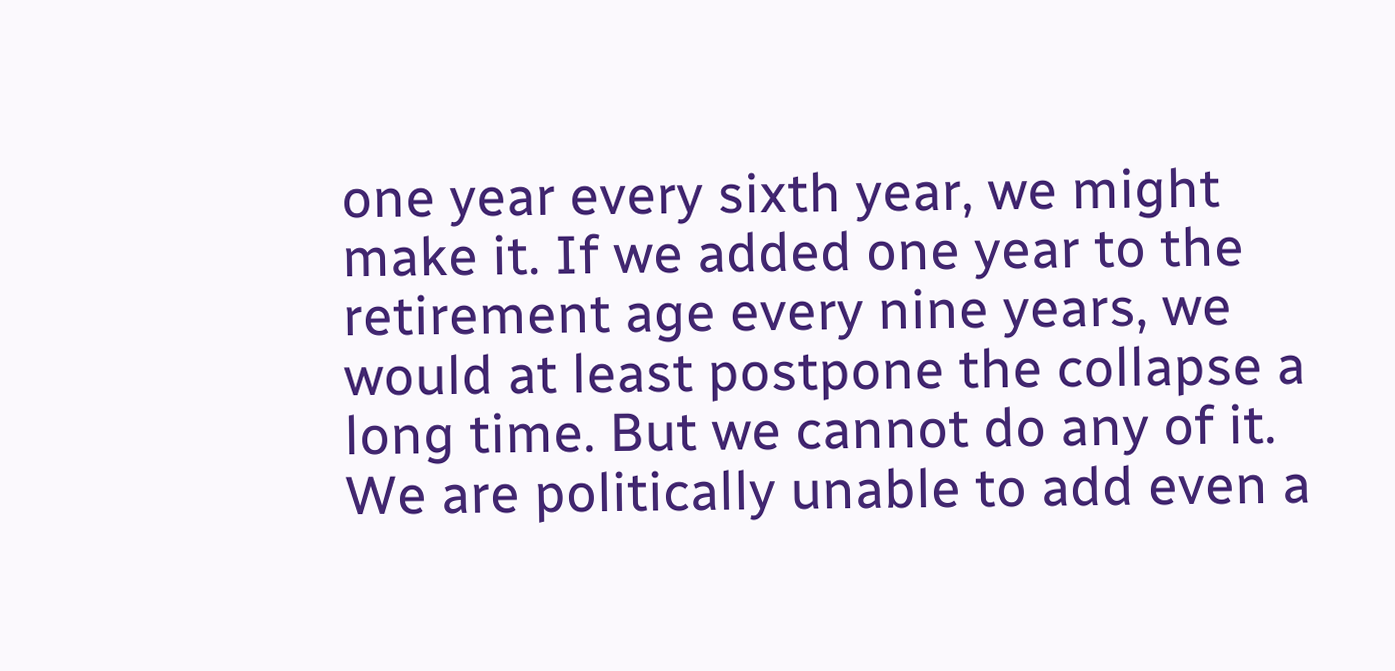one year every sixth year, we might make it. If we added one year to the retirement age every nine years, we would at least postpone the collapse a long time. But we cannot do any of it. We are politically unable to add even a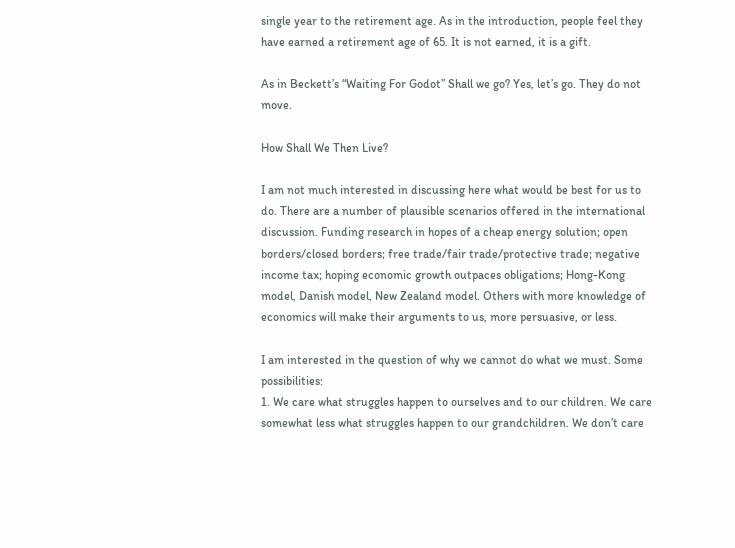single year to the retirement age. As in the introduction, people feel they have earned a retirement age of 65. It is not earned, it is a gift.

As in Beckett’s “Waiting For Godot” Shall we go? Yes, let’s go. They do not move.

How Shall We Then Live?

I am not much interested in discussing here what would be best for us to do. There are a number of plausible scenarios offered in the international discussion. Funding research in hopes of a cheap energy solution; open borders/closed borders; free trade/fair trade/protective trade; negative income tax; hoping economic growth outpaces obligations; Hong-Kong model, Danish model, New Zealand model. Others with more knowledge of economics will make their arguments to us, more persuasive, or less.

I am interested in the question of why we cannot do what we must. Some possibilities:
1. We care what struggles happen to ourselves and to our children. We care somewhat less what struggles happen to our grandchildren. We don’t care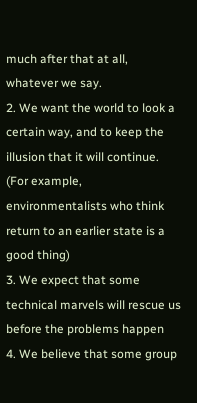much after that at all, whatever we say.
2. We want the world to look a certain way, and to keep the illusion that it will continue. (For example, environmentalists who think return to an earlier state is a good thing)
3. We expect that some technical marvels will rescue us before the problems happen
4. We believe that some group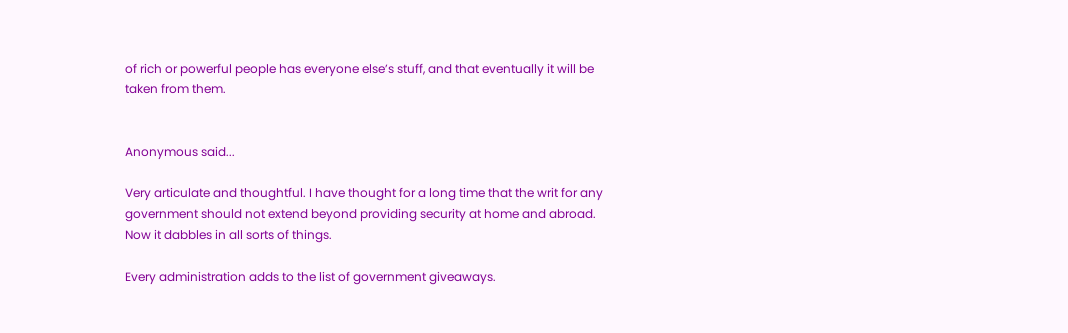of rich or powerful people has everyone else’s stuff, and that eventually it will be taken from them.


Anonymous said...

Very articulate and thoughtful. I have thought for a long time that the writ for any government should not extend beyond providing security at home and abroad. Now it dabbles in all sorts of things.

Every administration adds to the list of government giveaways.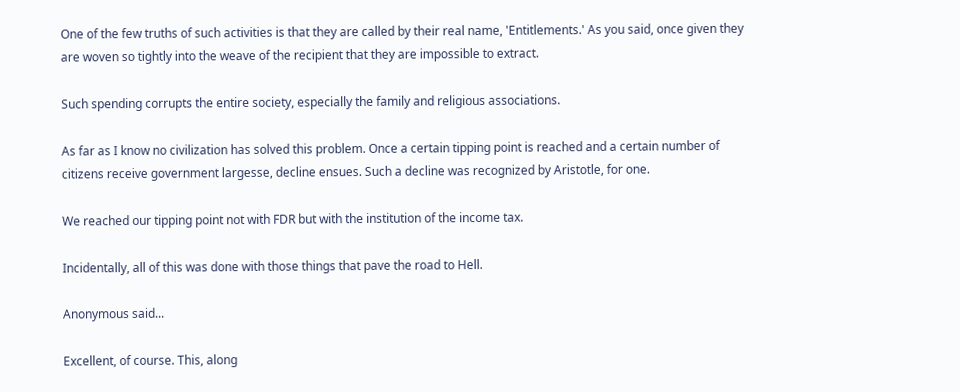One of the few truths of such activities is that they are called by their real name, 'Entitlements.' As you said, once given they are woven so tightly into the weave of the recipient that they are impossible to extract.

Such spending corrupts the entire society, especially the family and religious associations.

As far as I know no civilization has solved this problem. Once a certain tipping point is reached and a certain number of citizens receive government largesse, decline ensues. Such a decline was recognized by Aristotle, for one.

We reached our tipping point not with FDR but with the institution of the income tax.

Incidentally, all of this was done with those things that pave the road to Hell.

Anonymous said...

Excellent, of course. This, along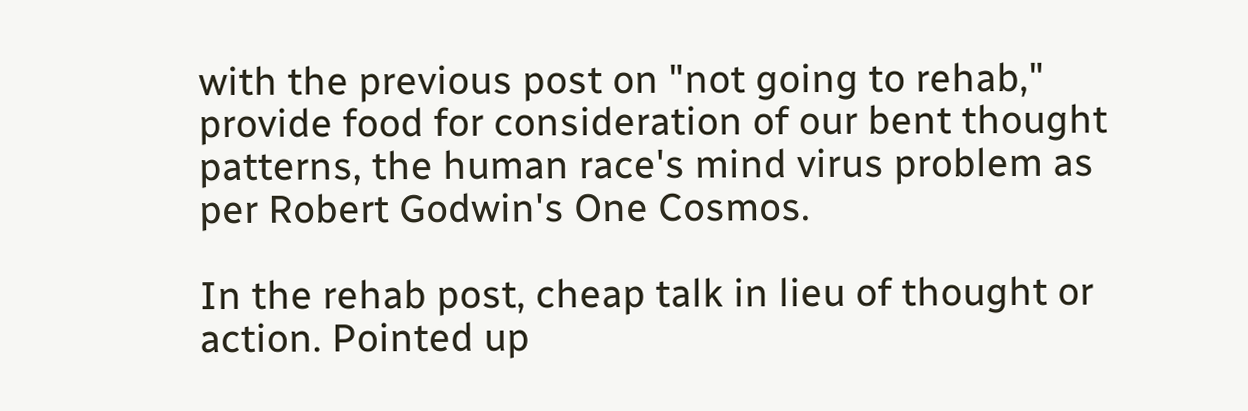with the previous post on "not going to rehab," provide food for consideration of our bent thought patterns, the human race's mind virus problem as per Robert Godwin's One Cosmos.

In the rehab post, cheap talk in lieu of thought or action. Pointed up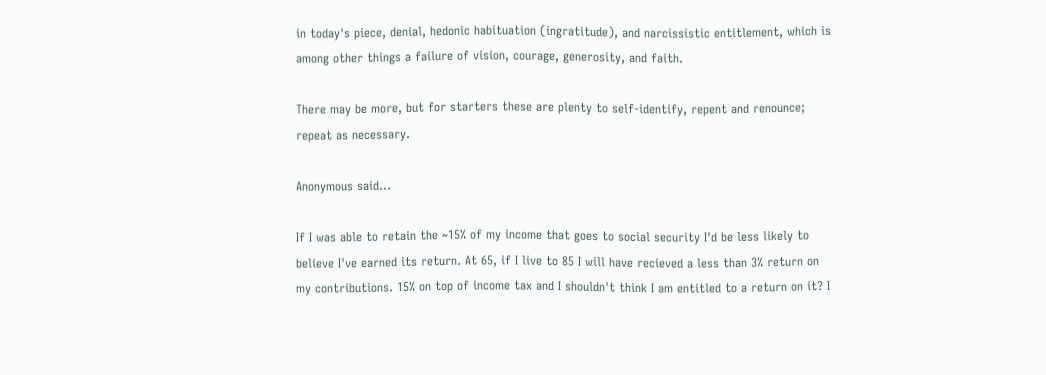in today's piece, denial, hedonic habituation (ingratitude), and narcissistic entitlement, which is among other things a failure of vision, courage, generosity, and faith.

There may be more, but for starters these are plenty to self-identify, repent and renounce; repeat as necessary.

Anonymous said...

If I was able to retain the ~15% of my income that goes to social security I'd be less likely to believe I've earned its return. At 65, if I live to 85 I will have recieved a less than 3% return on my contributions. 15% on top of income tax and I shouldn't think I am entitled to a return on it? I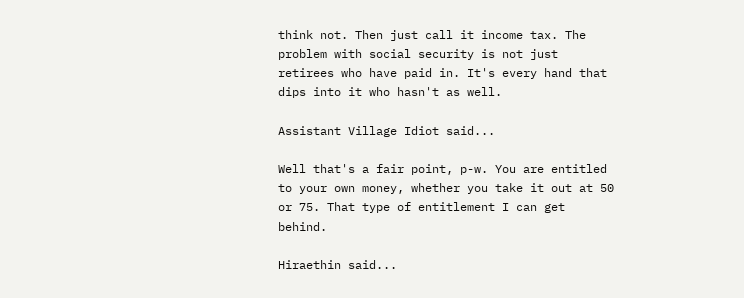think not. Then just call it income tax. The problem with social security is not just retirees who have paid in. It's every hand that dips into it who hasn't as well.

Assistant Village Idiot said...

Well that's a fair point, p-w. You are entitled to your own money, whether you take it out at 50 or 75. That type of entitlement I can get behind.

Hiraethin said...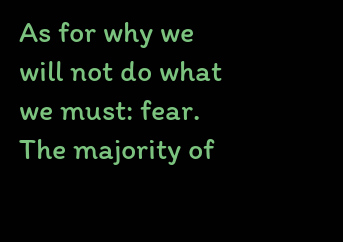As for why we will not do what we must: fear. The majority of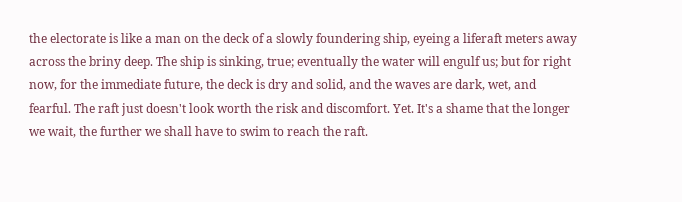the electorate is like a man on the deck of a slowly foundering ship, eyeing a liferaft meters away across the briny deep. The ship is sinking, true; eventually the water will engulf us; but for right now, for the immediate future, the deck is dry and solid, and the waves are dark, wet, and fearful. The raft just doesn't look worth the risk and discomfort. Yet. It's a shame that the longer we wait, the further we shall have to swim to reach the raft.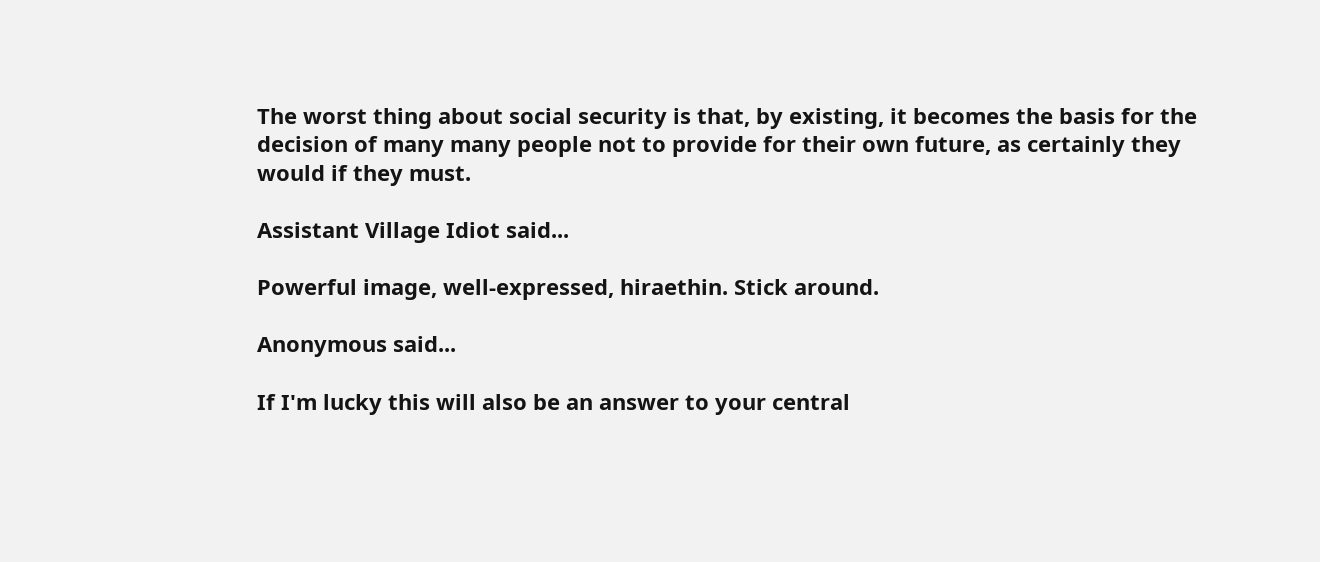The worst thing about social security is that, by existing, it becomes the basis for the decision of many many people not to provide for their own future, as certainly they would if they must.

Assistant Village Idiot said...

Powerful image, well-expressed, hiraethin. Stick around.

Anonymous said...

If I'm lucky this will also be an answer to your central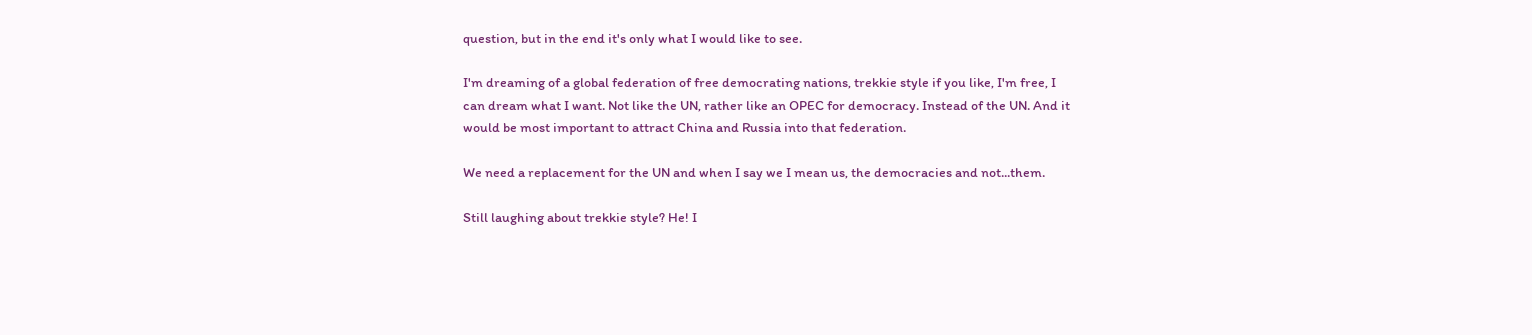question, but in the end it's only what I would like to see.

I'm dreaming of a global federation of free democrating nations, trekkie style if you like, I'm free, I can dream what I want. Not like the UN, rather like an OPEC for democracy. Instead of the UN. And it would be most important to attract China and Russia into that federation.

We need a replacement for the UN and when I say we I mean us, the democracies and not...them.

Still laughing about trekkie style? He! I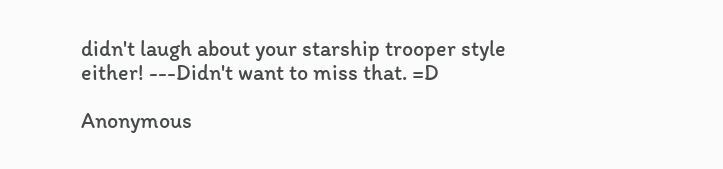didn't laugh about your starship trooper style either! ---Didn't want to miss that. =D

Anonymous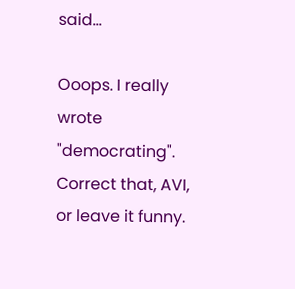said...

Ooops. I really wrote "democrating". Correct that, AVI, or leave it funny.